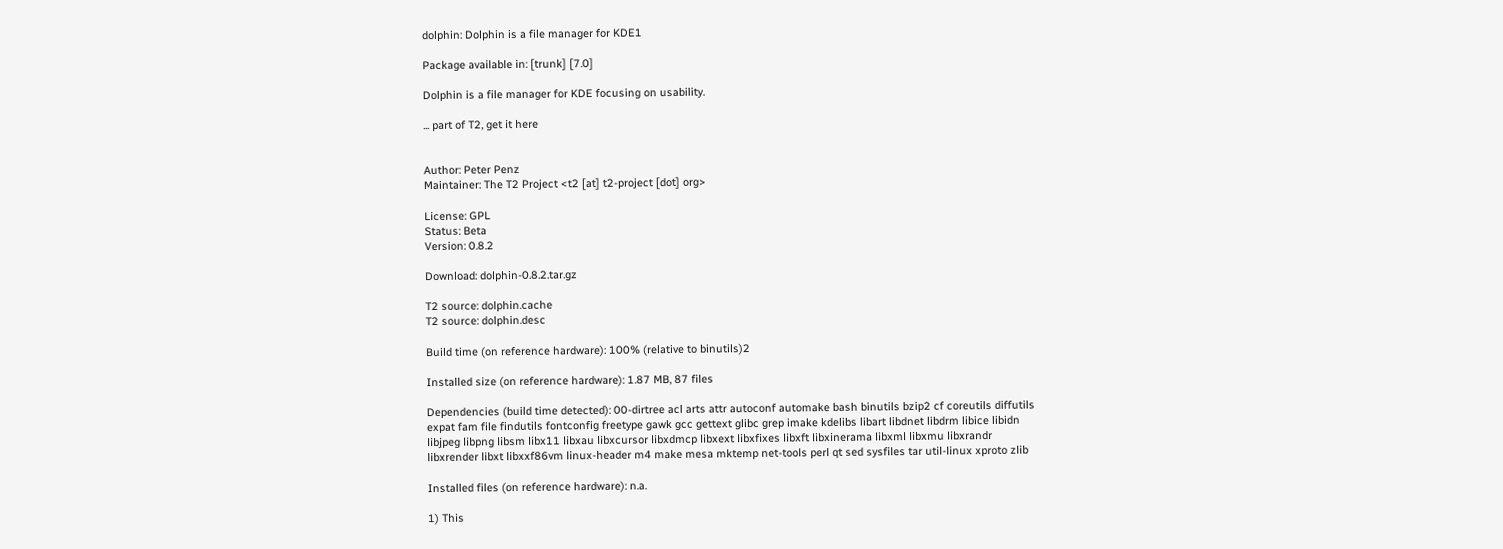dolphin: Dolphin is a file manager for KDE1

Package available in: [trunk] [7.0]

Dolphin is a file manager for KDE focusing on usability.

... part of T2, get it here


Author: Peter Penz
Maintainer: The T2 Project <t2 [at] t2-project [dot] org>

License: GPL
Status: Beta
Version: 0.8.2

Download: dolphin-0.8.2.tar.gz

T2 source: dolphin.cache
T2 source: dolphin.desc

Build time (on reference hardware): 100% (relative to binutils)2

Installed size (on reference hardware): 1.87 MB, 87 files

Dependencies (build time detected): 00-dirtree acl arts attr autoconf automake bash binutils bzip2 cf coreutils diffutils expat fam file findutils fontconfig freetype gawk gcc gettext glibc grep imake kdelibs libart libdnet libdrm libice libidn libjpeg libpng libsm libx11 libxau libxcursor libxdmcp libxext libxfixes libxft libxinerama libxml libxmu libxrandr libxrender libxt libxxf86vm linux-header m4 make mesa mktemp net-tools perl qt sed sysfiles tar util-linux xproto zlib

Installed files (on reference hardware): n.a.

1) This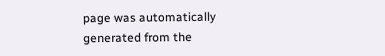page was automatically generated from the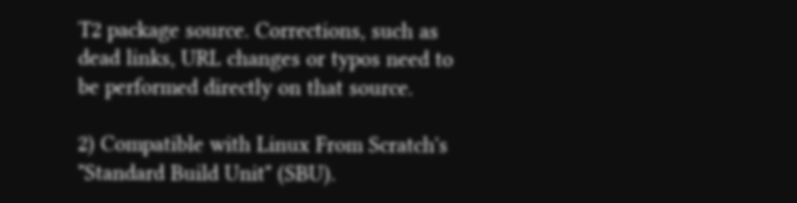T2 package source. Corrections, such as dead links, URL changes or typos need to be performed directly on that source.

2) Compatible with Linux From Scratch's "Standard Build Unit" (SBU).